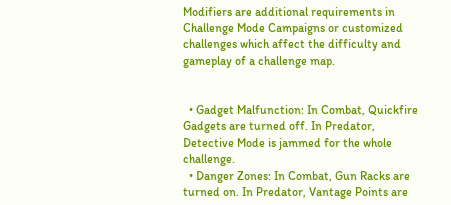Modifiers are additional requirements in Challenge Mode Campaigns or customized challenges which affect the difficulty and gameplay of a challenge map.


  • Gadget Malfunction: In Combat, Quickfire Gadgets are turned off. In Predator, Detective Mode is jammed for the whole challenge.
  • Danger Zones: In Combat, Gun Racks are turned on. In Predator, Vantage Points are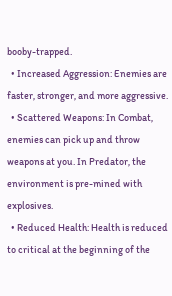booby-trapped.
  • Increased Aggression: Enemies are faster, stronger, and more aggressive.
  • Scattered Weapons: In Combat, enemies can pick up and throw weapons at you. In Predator, the environment is pre-mined with explosives.
  • Reduced Health: Health is reduced to critical at the beginning of the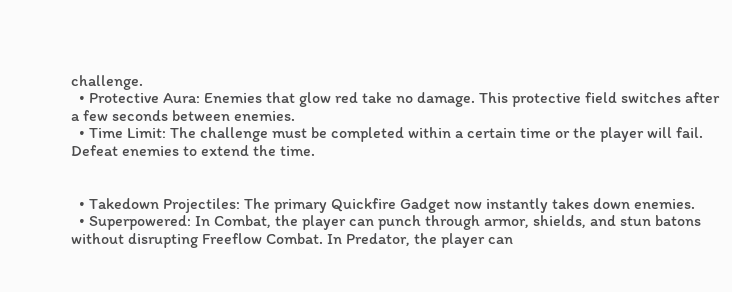challenge.
  • Protective Aura: Enemies that glow red take no damage. This protective field switches after a few seconds between enemies.
  • Time Limit: The challenge must be completed within a certain time or the player will fail. Defeat enemies to extend the time.


  • Takedown Projectiles: The primary Quickfire Gadget now instantly takes down enemies.
  • Superpowered: In Combat, the player can punch through armor, shields, and stun batons without disrupting Freeflow Combat. In Predator, the player can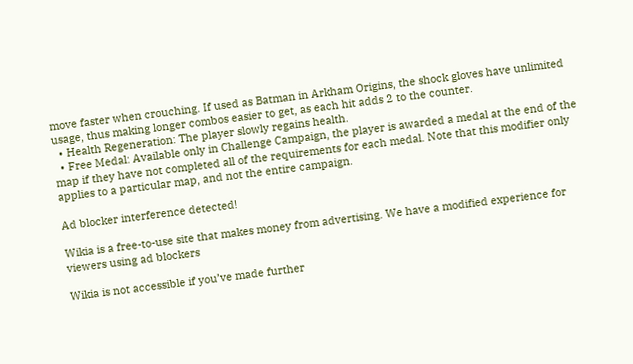move faster when crouching. If used as Batman in Arkham Origins, the shock gloves have unlimited usage, thus making longer combos easier to get, as each hit adds 2 to the counter.
  • Health Regeneration: The player slowly regains health.
  • Free Medal: Available only in Challenge Campaign, the player is awarded a medal at the end of the map if they have not completed all of the requirements for each medal. Note that this modifier only applies to a particular map, and not the entire campaign.

Ad blocker interference detected!

Wikia is a free-to-use site that makes money from advertising. We have a modified experience for viewers using ad blockers

Wikia is not accessible if you’ve made further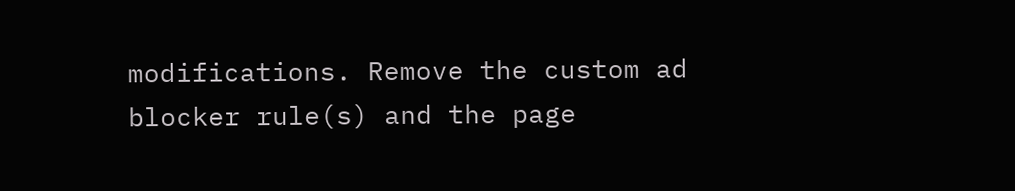modifications. Remove the custom ad blocker rule(s) and the page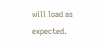will load as expected.